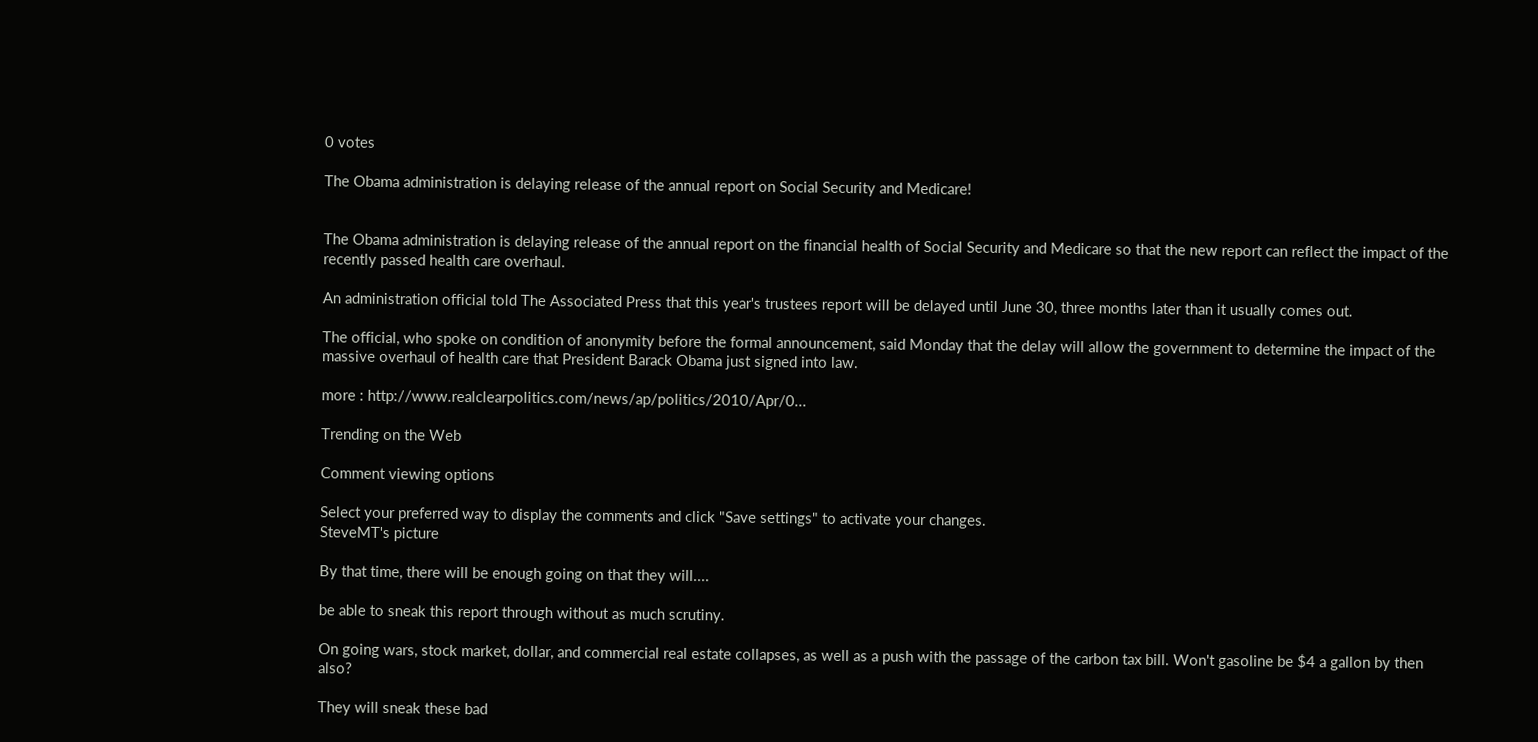0 votes

The Obama administration is delaying release of the annual report on Social Security and Medicare!


The Obama administration is delaying release of the annual report on the financial health of Social Security and Medicare so that the new report can reflect the impact of the recently passed health care overhaul.

An administration official told The Associated Press that this year's trustees report will be delayed until June 30, three months later than it usually comes out.

The official, who spoke on condition of anonymity before the formal announcement, said Monday that the delay will allow the government to determine the impact of the massive overhaul of health care that President Barack Obama just signed into law.

more : http://www.realclearpolitics.com/news/ap/politics/2010/Apr/0...

Trending on the Web

Comment viewing options

Select your preferred way to display the comments and click "Save settings" to activate your changes.
SteveMT's picture

By that time, there will be enough going on that they will....

be able to sneak this report through without as much scrutiny.

On going wars, stock market, dollar, and commercial real estate collapses, as well as a push with the passage of the carbon tax bill. Won't gasoline be $4 a gallon by then also?

They will sneak these bad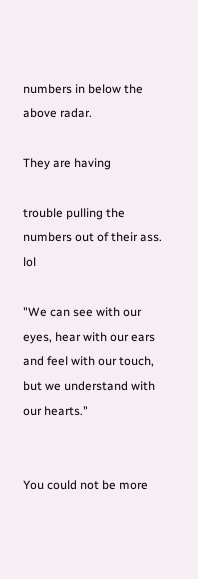numbers in below the above radar.

They are having

trouble pulling the numbers out of their ass. lol

"We can see with our eyes, hear with our ears and feel with our touch, but we understand with our hearts."


You could not be more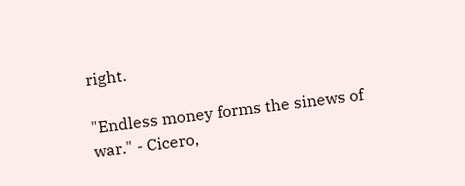right.

"Endless money forms the sinews of war." - Cicero,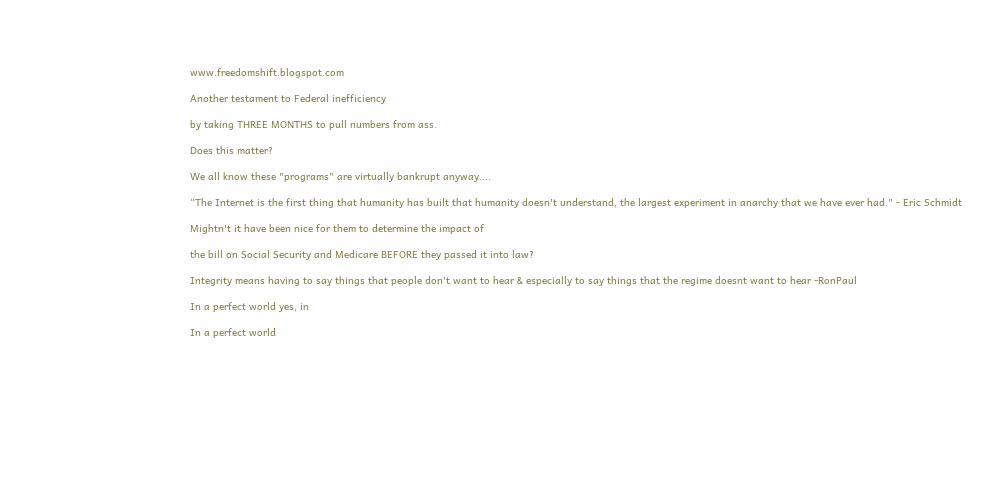www.freedomshift.blogspot.com

Another testament to Federal inefficiency

by taking THREE MONTHS to pull numbers from ass.

Does this matter?

We all know these "programs" are virtually bankrupt anyway....

“The Internet is the first thing that humanity has built that humanity doesn't understand, the largest experiment in anarchy that we have ever had." - Eric Schmidt

Mightn't it have been nice for them to determine the impact of

the bill on Social Security and Medicare BEFORE they passed it into law?

Integrity means having to say things that people don't want to hear & especially to say things that the regime doesnt want to hear -RonPaul

In a perfect world yes, in

In a perfect world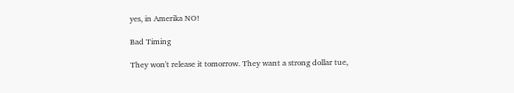yes, in Amerika NO!

Bad Timing

They won't release it tomorrow. They want a strong dollar tue,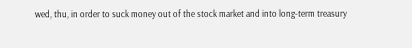wed, thu, in order to suck money out of the stock market and into long-term treasury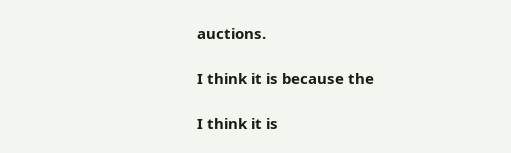auctions.

I think it is because the

I think it is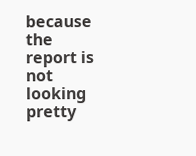because the report is not looking pretty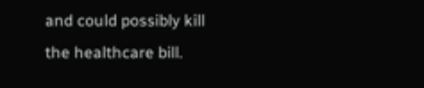and could possibly kill the healthcare bill.